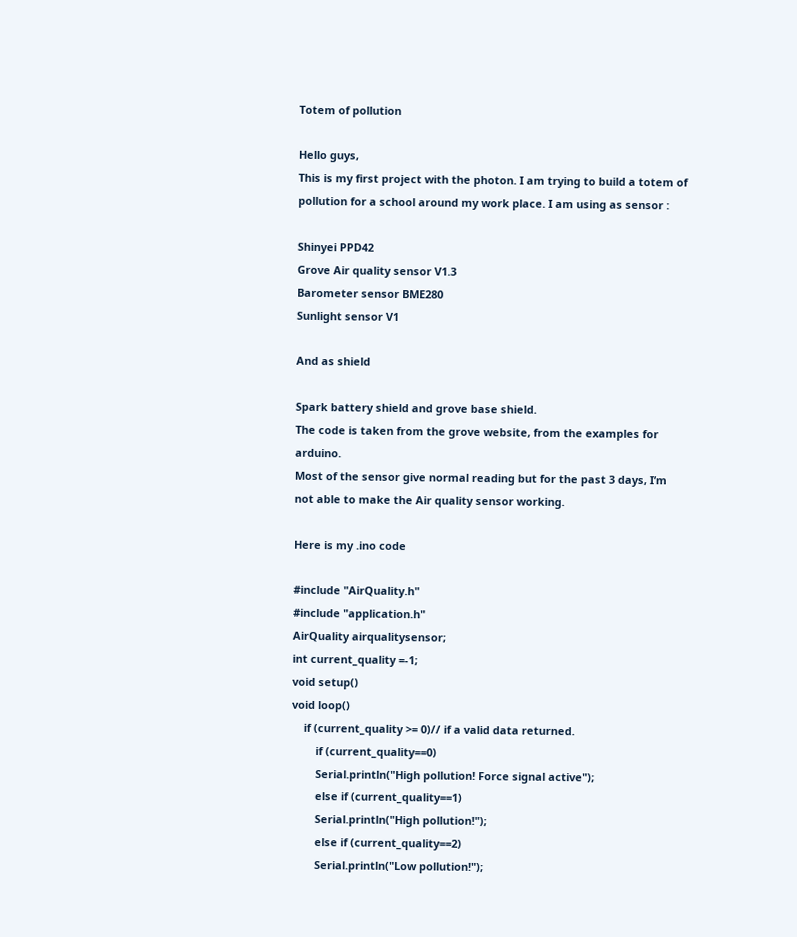Totem of pollution

Hello guys,
This is my first project with the photon. I am trying to build a totem of pollution for a school around my work place. I am using as sensor :

Shinyei PPD42
Grove Air quality sensor V1.3
Barometer sensor BME280
Sunlight sensor V1

And as shield

Spark battery shield and grove base shield.
The code is taken from the grove website, from the examples for arduino.
Most of the sensor give normal reading but for the past 3 days, I’m not able to make the Air quality sensor working.

Here is my .ino code

#include "AirQuality.h"
#include "application.h"
AirQuality airqualitysensor;
int current_quality =-1;
void setup()
void loop()
    if (current_quality >= 0)// if a valid data returned.
        if (current_quality==0)
        Serial.println("High pollution! Force signal active");
        else if (current_quality==1)
        Serial.println("High pollution!");
        else if (current_quality==2)
        Serial.println("Low pollution!");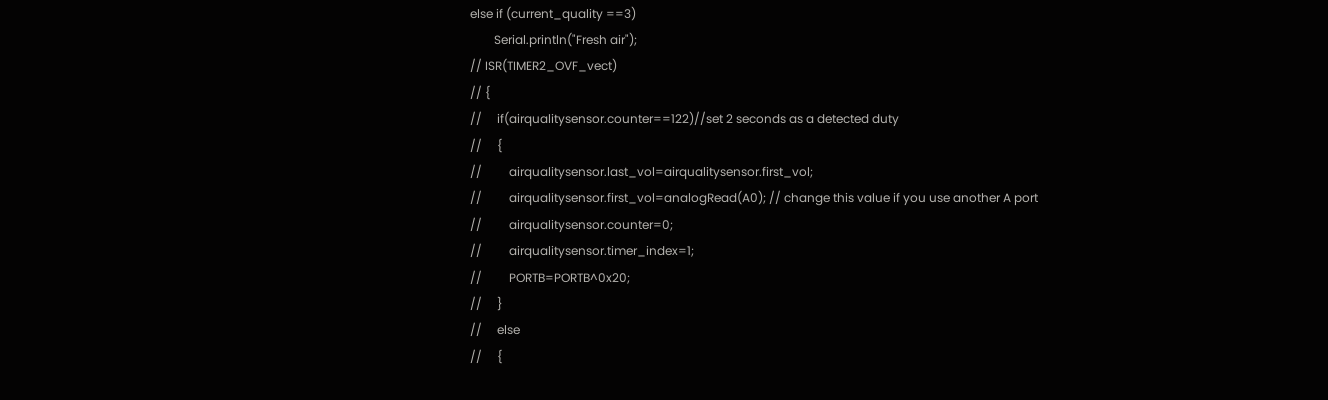else if (current_quality ==3)
        Serial.println("Fresh air");
// ISR(TIMER2_OVF_vect)
// {
//     if(airqualitysensor.counter==122)//set 2 seconds as a detected duty
//     {
//         airqualitysensor.last_vol=airqualitysensor.first_vol;
//         airqualitysensor.first_vol=analogRead(A0); // change this value if you use another A port
//         airqualitysensor.counter=0;
//         airqualitysensor.timer_index=1;
//         PORTB=PORTB^0x20;
//     }
//     else
//     {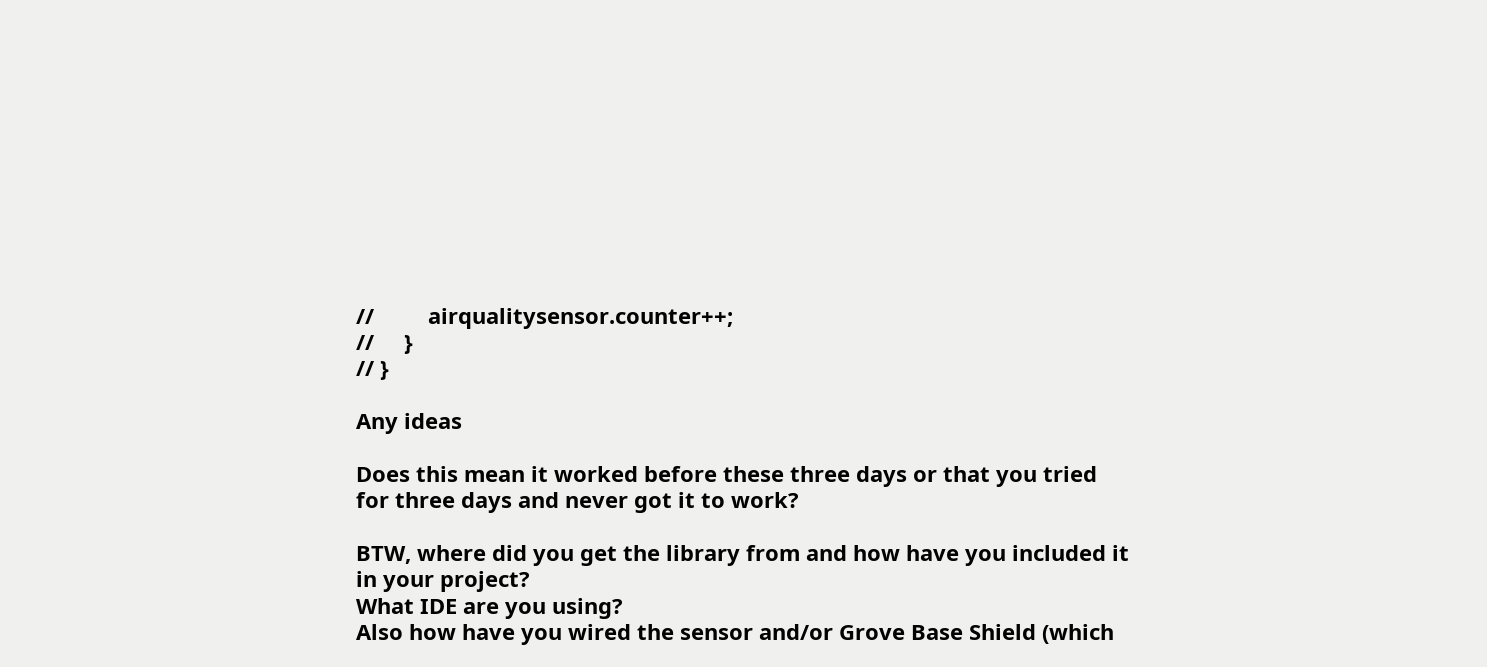//         airqualitysensor.counter++;
//     }
// }

Any ideas

Does this mean it worked before these three days or that you tried for three days and never got it to work?

BTW, where did you get the library from and how have you included it in your project?
What IDE are you using?
Also how have you wired the sensor and/or Grove Base Shield (which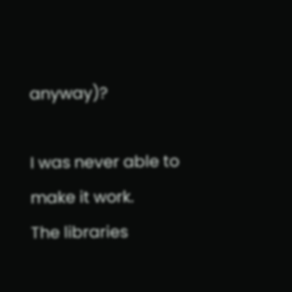anyway)?

I was never able to make it work.
The libraries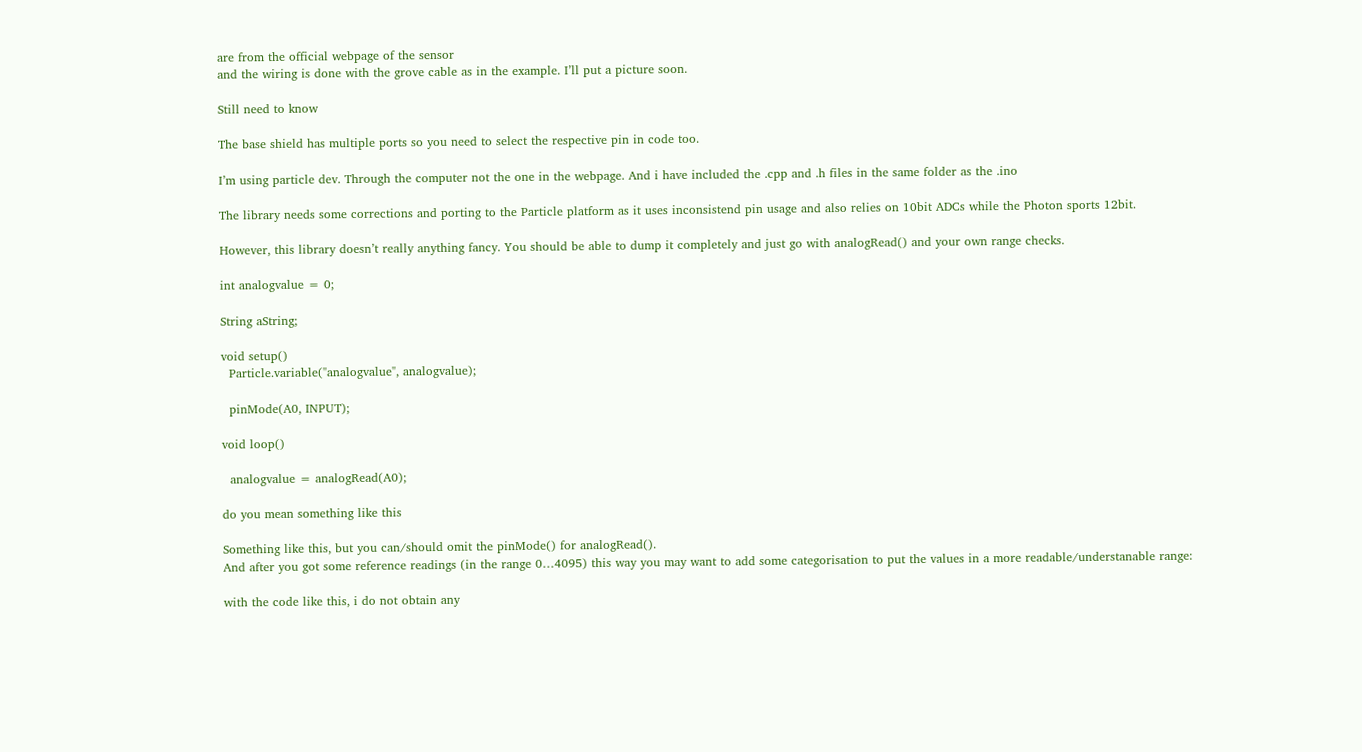are from the official webpage of the sensor
and the wiring is done with the grove cable as in the example. I’ll put a picture soon.

Still need to know

The base shield has multiple ports so you need to select the respective pin in code too.

I’m using particle dev. Through the computer not the one in the webpage. And i have included the .cpp and .h files in the same folder as the .ino

The library needs some corrections and porting to the Particle platform as it uses inconsistend pin usage and also relies on 10bit ADCs while the Photon sports 12bit.

However, this library doesn’t really anything fancy. You should be able to dump it completely and just go with analogRead() and your own range checks.

int analogvalue = 0;

String aString;

void setup()
  Particle.variable("analogvalue", analogvalue);

  pinMode(A0, INPUT);

void loop()

  analogvalue = analogRead(A0);

do you mean something like this

Something like this, but you can/should omit the pinMode() for analogRead().
And after you got some reference readings (in the range 0…4095) this way you may want to add some categorisation to put the values in a more readable/understanable range:

with the code like this, i do not obtain any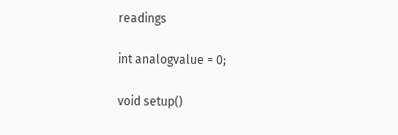readings

int analogvalue = 0;

void setup()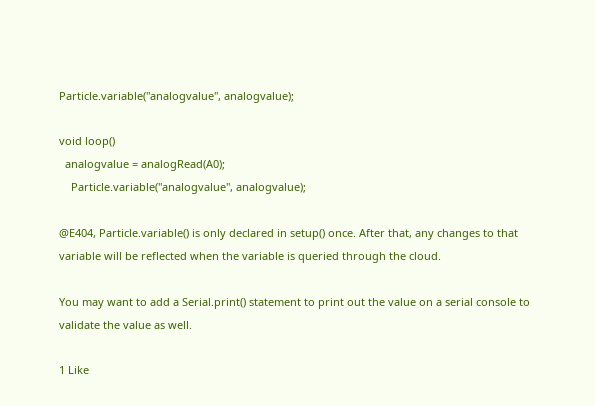Particle.variable("analogvalue", analogvalue);

void loop()
  analogvalue = analogRead(A0);
    Particle.variable("analogvalue", analogvalue);

@E404, Particle.variable() is only declared in setup() once. After that, any changes to that variable will be reflected when the variable is queried through the cloud.

You may want to add a Serial.print() statement to print out the value on a serial console to validate the value as well.

1 Like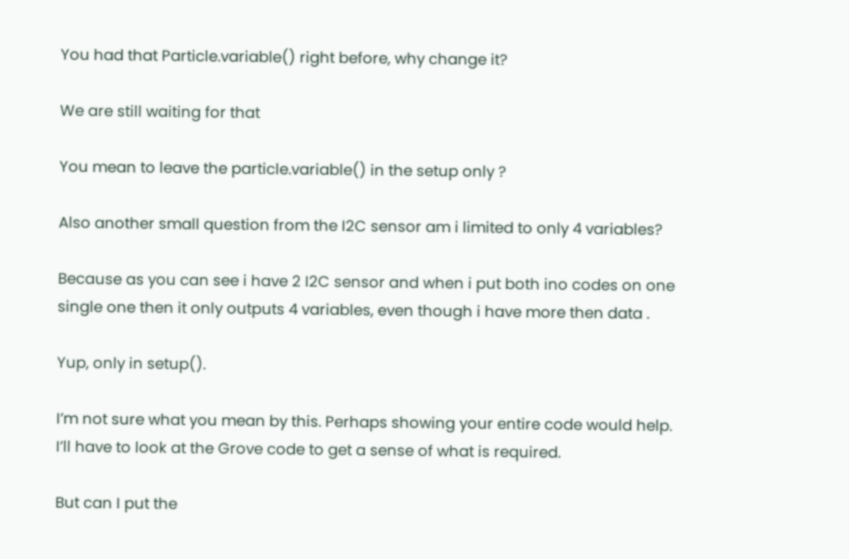You had that Particle.variable() right before, why change it?

We are still waiting for that

You mean to leave the particle.variable() in the setup only ?

Also another small question from the I2C sensor am i limited to only 4 variables?

Because as you can see i have 2 I2C sensor and when i put both ino codes on one single one then it only outputs 4 variables, even though i have more then data .

Yup, only in setup().

I’m not sure what you mean by this. Perhaps showing your entire code would help. I’ll have to look at the Grove code to get a sense of what is required.

But can I put the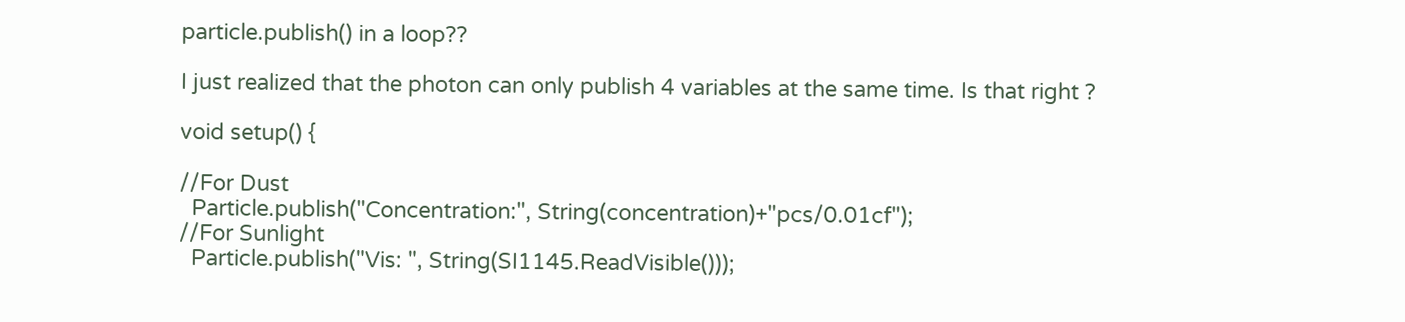particle.publish() in a loop??

I just realized that the photon can only publish 4 variables at the same time. Is that right ?

void setup() {

//For Dust
  Particle.publish("Concentration:", String(concentration)+"pcs/0.01cf");
//For Sunlight
  Particle.publish("Vis: ", String(SI1145.ReadVisible()));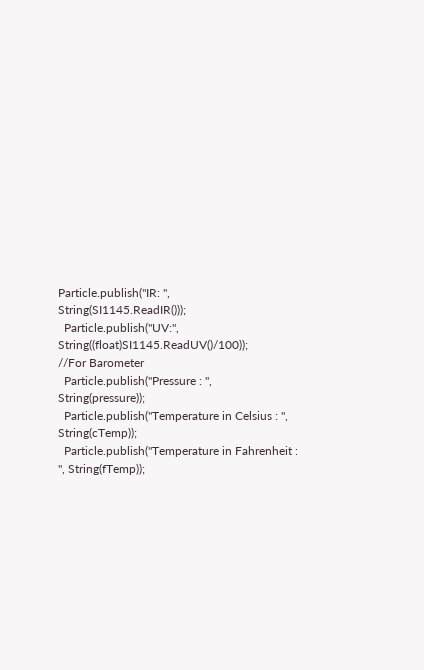Particle.publish("IR: ", String(SI1145.ReadIR()));
  Particle.publish("UV:", String((float)SI1145.ReadUV()/100));
//For Barometer
  Particle.publish("Pressure : ", String(pressure));
  Particle.publish("Temperature in Celsius : ", String(cTemp));
  Particle.publish("Temperature in Fahrenheit : ", String(fTemp));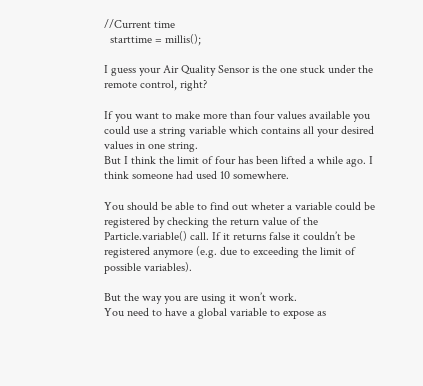//Current time
  starttime = millis();

I guess your Air Quality Sensor is the one stuck under the remote control, right?

If you want to make more than four values available you could use a string variable which contains all your desired values in one string.
But I think the limit of four has been lifted a while ago. I think someone had used 10 somewhere.

You should be able to find out wheter a variable could be registered by checking the return value of the Particle.variable() call. If it returns false it couldn’t be registered anymore (e.g. due to exceeding the limit of possible variables).

But the way you are using it won’t work.
You need to have a global variable to expose as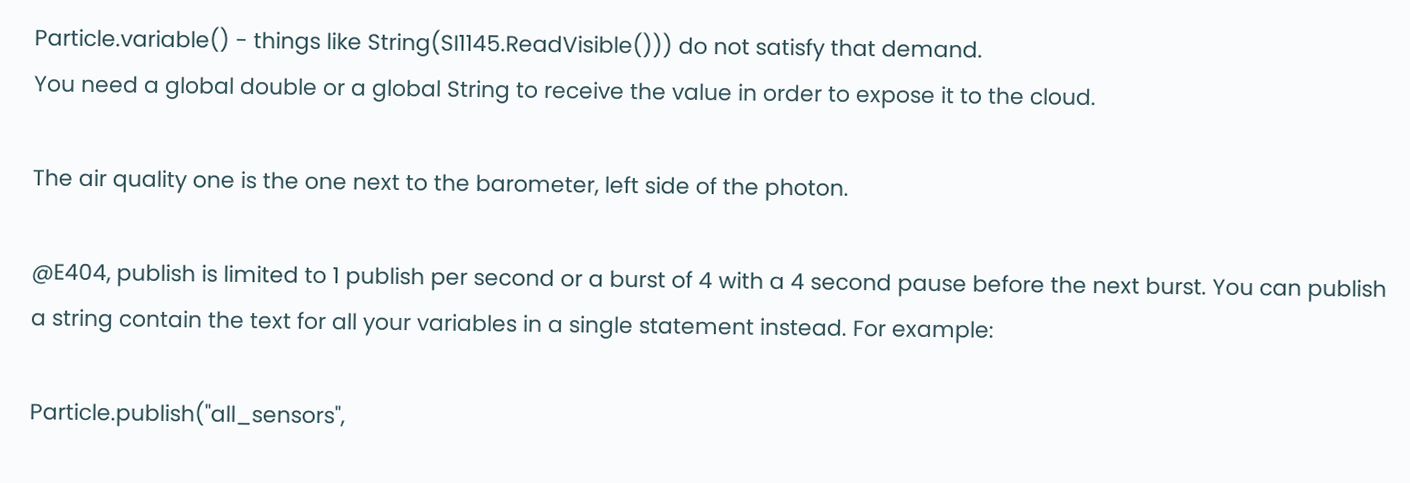Particle.variable() - things like String(SI1145.ReadVisible())) do not satisfy that demand.
You need a global double or a global String to receive the value in order to expose it to the cloud.

The air quality one is the one next to the barometer, left side of the photon.

@E404, publish is limited to 1 publish per second or a burst of 4 with a 4 second pause before the next burst. You can publish a string contain the text for all your variables in a single statement instead. For example:

Particle.publish("all_sensors",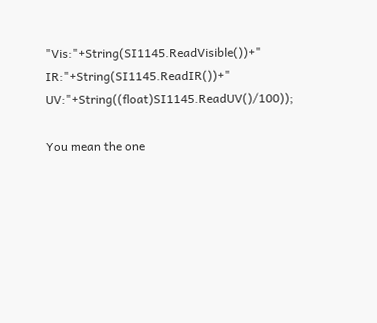"Vis:"+String(SI1145.ReadVisible())+" IR:"+String(SI1145.ReadIR())+" UV:"+String((float)SI1145.ReadUV()/100));

You mean the one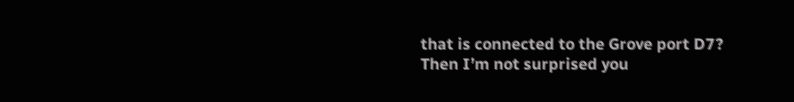that is connected to the Grove port D7?
Then I’m not surprised you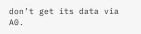don’t get its data via A0.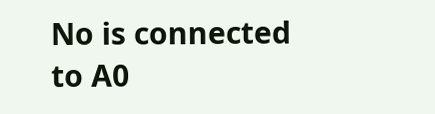No is connected to A0